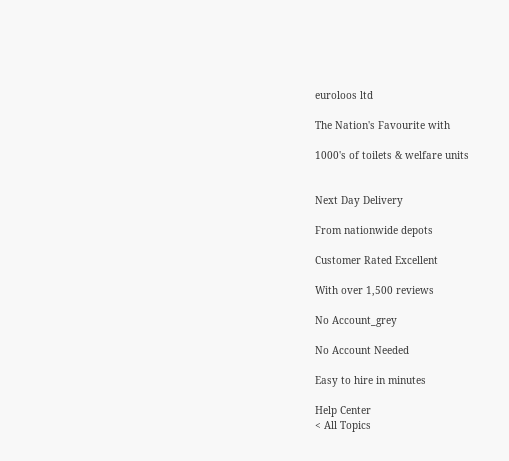euroloos ltd

The Nation's Favourite with

1000's of toilets & welfare units


Next Day Delivery

From nationwide depots

Customer Rated Excellent

With over 1,500 reviews

No Account_grey

No Account Needed

Easy to hire in minutes

Help Center
< All Topics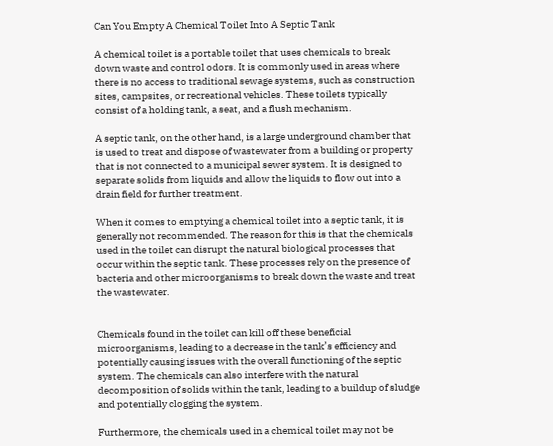Can You Empty A Chemical Toilet Into A Septic Tank

A chemical toilet is a portable toilet that uses chemicals to break down waste and control odors. It is commonly used in areas where there is no access to traditional sewage systems, such as construction sites, campsites, or recreational vehicles. These toilets typically consist of a holding tank, a seat, and a flush mechanism.

A septic tank, on the other hand, is a large underground chamber that is used to treat and dispose of wastewater from a building or property that is not connected to a municipal sewer system. It is designed to separate solids from liquids and allow the liquids to flow out into a drain field for further treatment.

When it comes to emptying a chemical toilet into a septic tank, it is generally not recommended. The reason for this is that the chemicals used in the toilet can disrupt the natural biological processes that occur within the septic tank. These processes rely on the presence of bacteria and other microorganisms to break down the waste and treat the wastewater.


Chemicals found in the toilet can kill off these beneficial microorganisms, leading to a decrease in the tank’s efficiency and potentially causing issues with the overall functioning of the septic system. The chemicals can also interfere with the natural decomposition of solids within the tank, leading to a buildup of sludge and potentially clogging the system.

Furthermore, the chemicals used in a chemical toilet may not be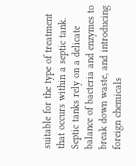suitable for the type of treatment that occurs within a septic tank. Septic tanks rely on a delicate balance of bacteria and enzymes to break down waste, and introducing foreign chemicals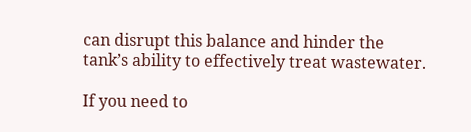can disrupt this balance and hinder the tank’s ability to effectively treat wastewater.

If you need to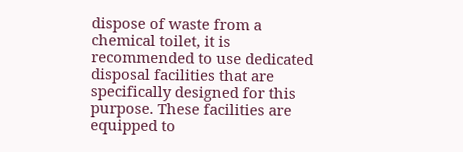dispose of waste from a chemical toilet, it is recommended to use dedicated disposal facilities that are specifically designed for this purpose. These facilities are equipped to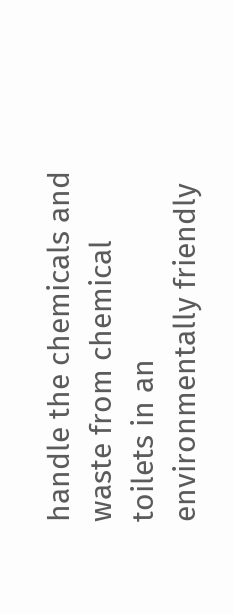handle the chemicals and waste from chemical toilets in an environmentally friendly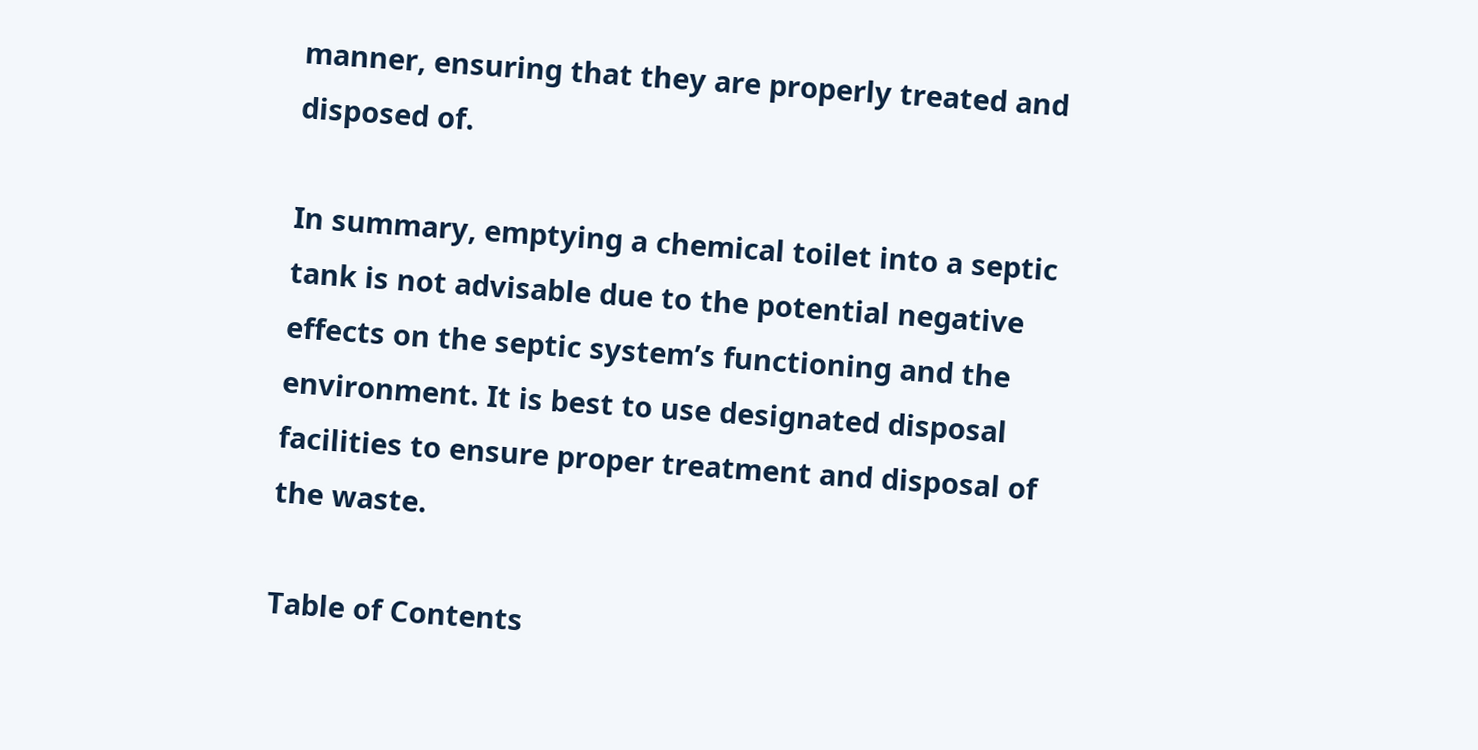manner, ensuring that they are properly treated and disposed of.

In summary, emptying a chemical toilet into a septic tank is not advisable due to the potential negative effects on the septic system’s functioning and the environment. It is best to use designated disposal facilities to ensure proper treatment and disposal of the waste.

Table of Contents